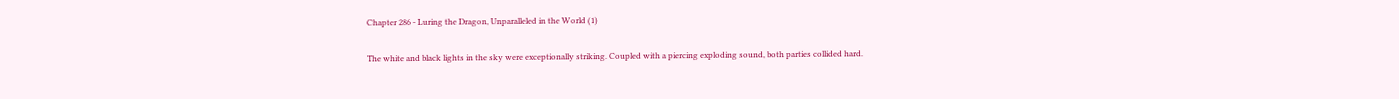Chapter 286 - Luring the Dragon, Unparalleled in the World (1)

The white and black lights in the sky were exceptionally striking. Coupled with a piercing exploding sound, both parties collided hard.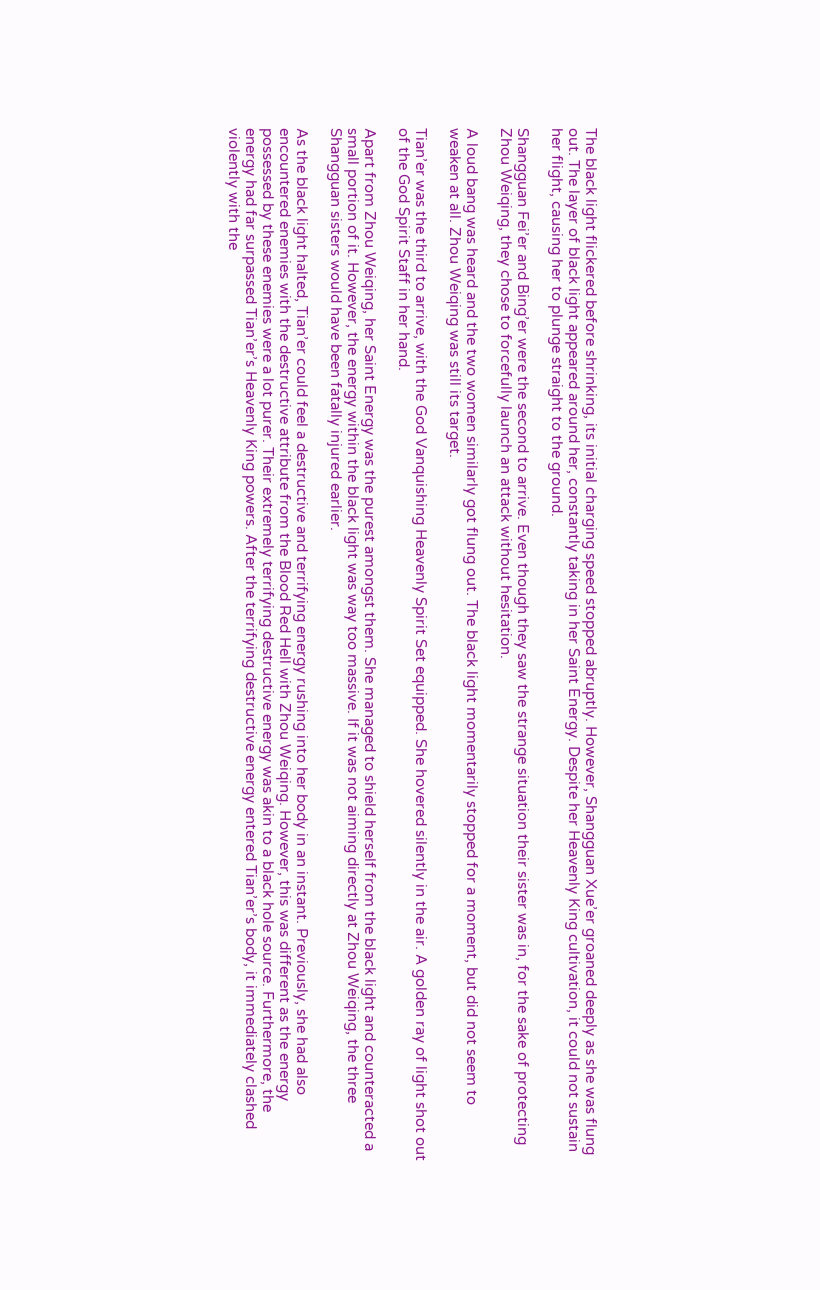The black light flickered before shrinking, its initial charging speed stopped abruptly. However, Shangguan Xue’er groaned deeply as she was flung out. The layer of black light appeared around her, constantly taking in her Saint Energy. Despite her Heavenly King cultivation, it could not sustain her flight, causing her to plunge straight to the ground.

Shangguan Fei’er and Bing’er were the second to arrive. Even though they saw the strange situation their sister was in, for the sake of protecting Zhou Weiqing, they chose to forcefully launch an attack without hesitation.

A loud bang was heard and the two women similarly got flung out. The black light momentarily stopped for a moment, but did not seem to weaken at all. Zhou Weiqing was still its target.

Tian’er was the third to arrive, with the God Vanquishing Heavenly Spirit Set equipped. She hovered silently in the air. A golden ray of light shot out of the God Spirit Staff in her hand.

Apart from Zhou Weiqing, her Saint Energy was the purest amongst them. She managed to shield herself from the black light and counteracted a small portion of it. However, the energy within the black light was way too massive. If it was not aiming directly at Zhou Weiqing, the three Shangguan sisters would have been fatally injured earlier.

As the black light halted, Tian’er could feel a destructive and terrifying energy rushing into her body in an instant. Previously, she had also encountered enemies with the destructive attribute from the Blood Red Hell with Zhou Weiqing. However, this was different as the energy possessed by these enemies were a lot purer. Their extremely terrifying destructive energy was akin to a black hole source. Furthermore, the energy had far surpassed Tian’er’s Heavenly King powers. After the terrifying destructive energy entered Tian’er’s body, it immediately clashed violently with the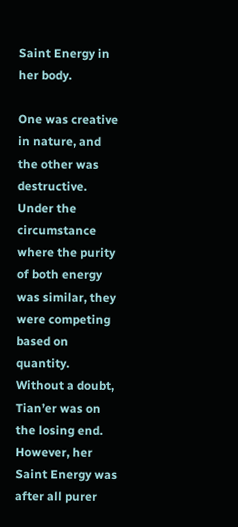Saint Energy in her body.

One was creative in nature, and the other was destructive. Under the circumstance where the purity of both energy was similar, they were competing based on quantity. Without a doubt, Tian’er was on the losing end. However, her Saint Energy was after all purer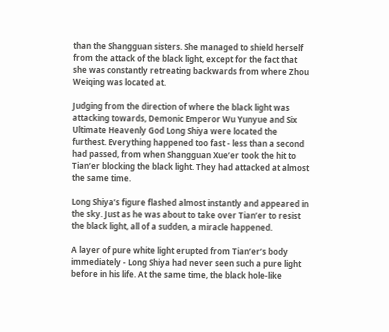than the Shangguan sisters. She managed to shield herself from the attack of the black light, except for the fact that she was constantly retreating backwards from where Zhou Weiqing was located at.

Judging from the direction of where the black light was attacking towards, Demonic Emperor Wu Yunyue and Six Ultimate Heavenly God Long Shiya were located the furthest. Everything happened too fast - less than a second had passed, from when Shangguan Xue’er took the hit to Tian’er blocking the black light. They had attacked at almost the same time.

Long Shiya’s figure flashed almost instantly and appeared in the sky. Just as he was about to take over Tian’er to resist the black light, all of a sudden, a miracle happened.

A layer of pure white light erupted from Tian’er’s body immediately - Long Shiya had never seen such a pure light before in his life. At the same time, the black hole-like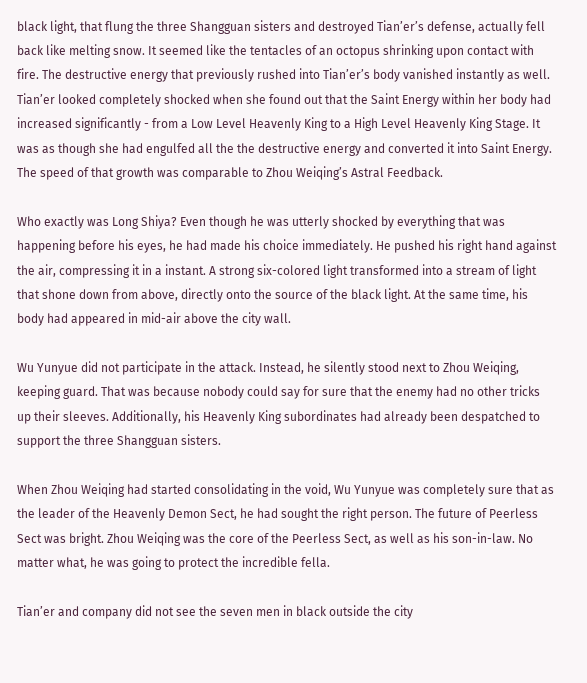black light, that flung the three Shangguan sisters and destroyed Tian’er’s defense, actually fell back like melting snow. It seemed like the tentacles of an octopus shrinking upon contact with fire. The destructive energy that previously rushed into Tian’er’s body vanished instantly as well. Tian’er looked completely shocked when she found out that the Saint Energy within her body had increased significantly - from a Low Level Heavenly King to a High Level Heavenly King Stage. It was as though she had engulfed all the the destructive energy and converted it into Saint Energy. The speed of that growth was comparable to Zhou Weiqing’s Astral Feedback.

Who exactly was Long Shiya? Even though he was utterly shocked by everything that was happening before his eyes, he had made his choice immediately. He pushed his right hand against the air, compressing it in a instant. A strong six-colored light transformed into a stream of light that shone down from above, directly onto the source of the black light. At the same time, his body had appeared in mid-air above the city wall.

Wu Yunyue did not participate in the attack. Instead, he silently stood next to Zhou Weiqing, keeping guard. That was because nobody could say for sure that the enemy had no other tricks up their sleeves. Additionally, his Heavenly King subordinates had already been despatched to support the three Shangguan sisters.

When Zhou Weiqing had started consolidating in the void, Wu Yunyue was completely sure that as the leader of the Heavenly Demon Sect, he had sought the right person. The future of Peerless Sect was bright. Zhou Weiqing was the core of the Peerless Sect, as well as his son-in-law. No matter what, he was going to protect the incredible fella.

Tian’er and company did not see the seven men in black outside the city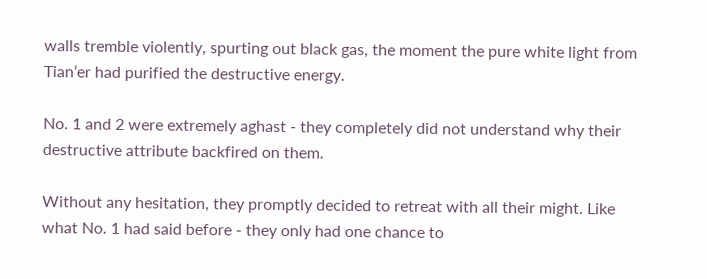walls tremble violently, spurting out black gas, the moment the pure white light from Tian’er had purified the destructive energy.

No. 1 and 2 were extremely aghast - they completely did not understand why their destructive attribute backfired on them.

Without any hesitation, they promptly decided to retreat with all their might. Like what No. 1 had said before - they only had one chance to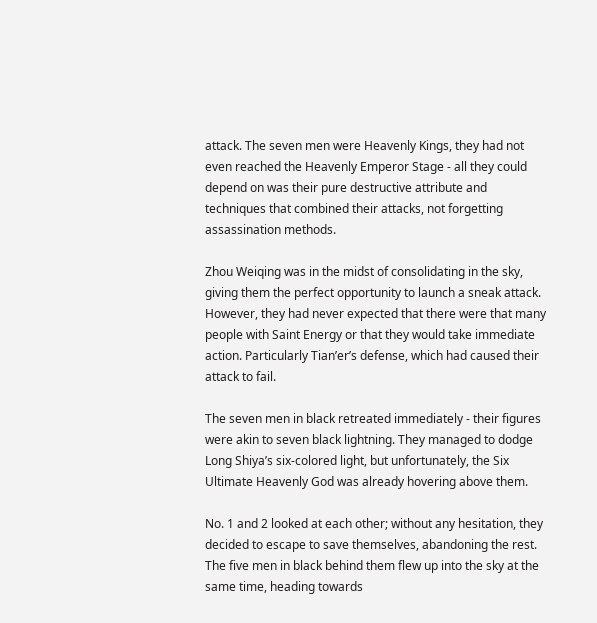attack. The seven men were Heavenly Kings, they had not even reached the Heavenly Emperor Stage - all they could depend on was their pure destructive attribute and techniques that combined their attacks, not forgetting assassination methods.

Zhou Weiqing was in the midst of consolidating in the sky, giving them the perfect opportunity to launch a sneak attack. However, they had never expected that there were that many people with Saint Energy or that they would take immediate action. Particularly Tian’er’s defense, which had caused their attack to fail.

The seven men in black retreated immediately - their figures were akin to seven black lightning. They managed to dodge Long Shiya’s six-colored light, but unfortunately, the Six Ultimate Heavenly God was already hovering above them.

No. 1 and 2 looked at each other; without any hesitation, they decided to escape to save themselves, abandoning the rest. The five men in black behind them flew up into the sky at the same time, heading towards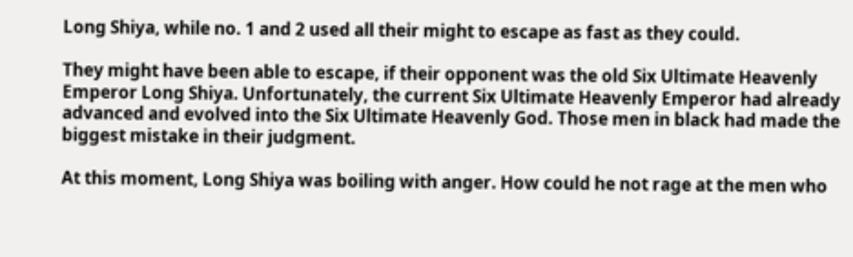Long Shiya, while no. 1 and 2 used all their might to escape as fast as they could.

They might have been able to escape, if their opponent was the old Six Ultimate Heavenly Emperor Long Shiya. Unfortunately, the current Six Ultimate Heavenly Emperor had already advanced and evolved into the Six Ultimate Heavenly God. Those men in black had made the biggest mistake in their judgment.

At this moment, Long Shiya was boiling with anger. How could he not rage at the men who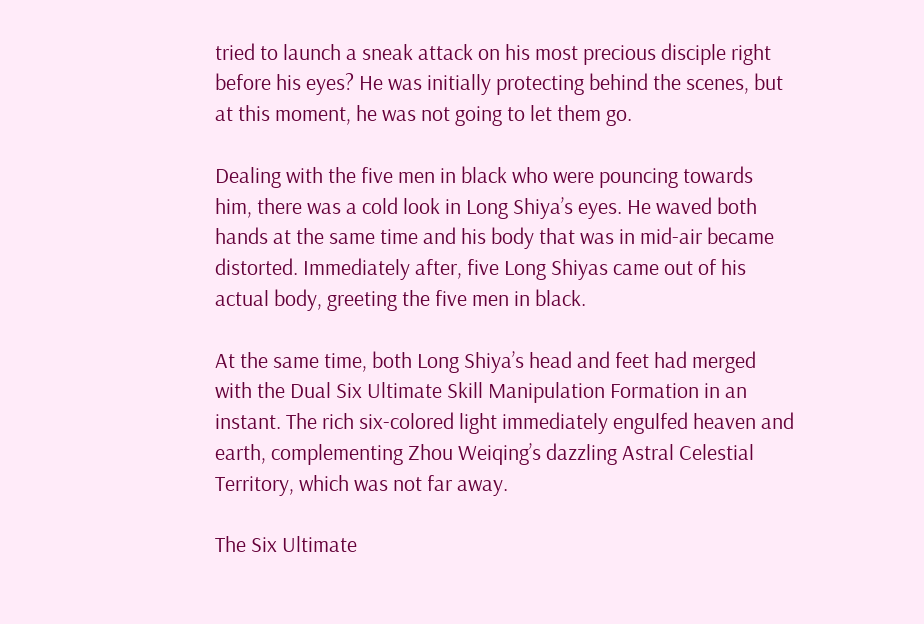tried to launch a sneak attack on his most precious disciple right before his eyes? He was initially protecting behind the scenes, but at this moment, he was not going to let them go.

Dealing with the five men in black who were pouncing towards him, there was a cold look in Long Shiya’s eyes. He waved both hands at the same time and his body that was in mid-air became distorted. Immediately after, five Long Shiyas came out of his actual body, greeting the five men in black.

At the same time, both Long Shiya’s head and feet had merged with the Dual Six Ultimate Skill Manipulation Formation in an instant. The rich six-colored light immediately engulfed heaven and earth, complementing Zhou Weiqing’s dazzling Astral Celestial Territory, which was not far away.

The Six Ultimate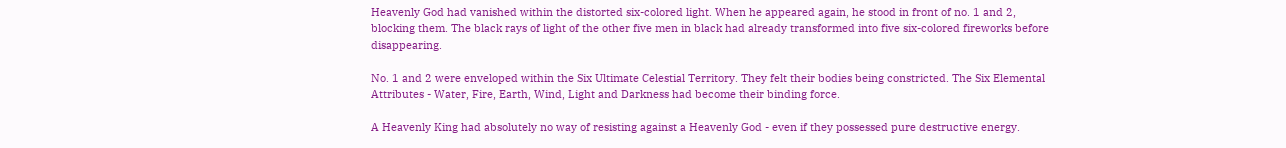Heavenly God had vanished within the distorted six-colored light. When he appeared again, he stood in front of no. 1 and 2, blocking them. The black rays of light of the other five men in black had already transformed into five six-colored fireworks before disappearing.

No. 1 and 2 were enveloped within the Six Ultimate Celestial Territory. They felt their bodies being constricted. The Six Elemental Attributes - Water, Fire, Earth, Wind, Light and Darkness had become their binding force.

A Heavenly King had absolutely no way of resisting against a Heavenly God - even if they possessed pure destructive energy.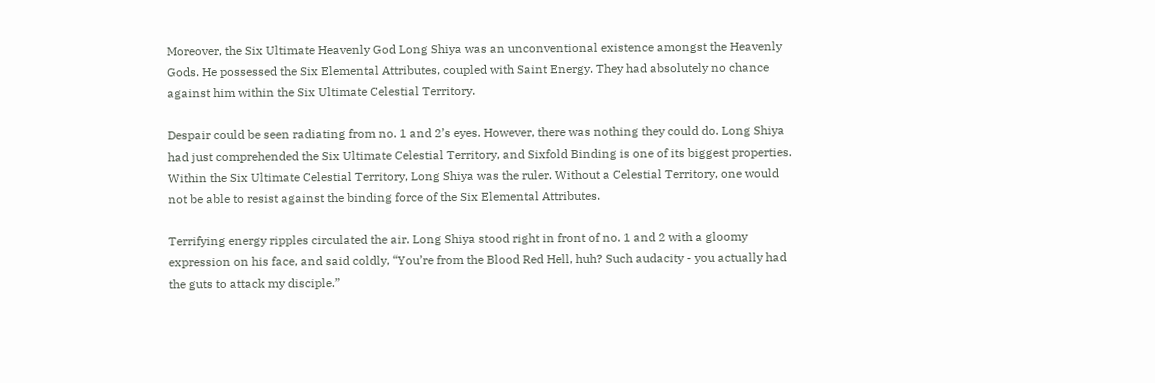Moreover, the Six Ultimate Heavenly God Long Shiya was an unconventional existence amongst the Heavenly Gods. He possessed the Six Elemental Attributes, coupled with Saint Energy. They had absolutely no chance against him within the Six Ultimate Celestial Territory.

Despair could be seen radiating from no. 1 and 2’s eyes. However, there was nothing they could do. Long Shiya had just comprehended the Six Ultimate Celestial Territory, and Sixfold Binding is one of its biggest properties. Within the Six Ultimate Celestial Territory, Long Shiya was the ruler. Without a Celestial Territory, one would not be able to resist against the binding force of the Six Elemental Attributes.

Terrifying energy ripples circulated the air. Long Shiya stood right in front of no. 1 and 2 with a gloomy expression on his face, and said coldly, “You’re from the Blood Red Hell, huh? Such audacity - you actually had the guts to attack my disciple.”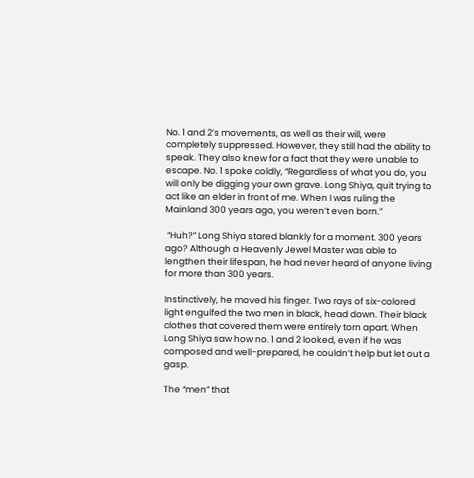No. 1 and 2’s movements, as well as their will, were completely suppressed. However, they still had the ability to speak. They also knew for a fact that they were unable to escape. No. 1 spoke coldly, “Regardless of what you do, you will only be digging your own grave. Long Shiya, quit trying to act like an elder in front of me. When I was ruling the Mainland 300 years ago, you weren’t even born.”

 “Huh?” Long Shiya stared blankly for a moment. 300 years ago? Although a Heavenly Jewel Master was able to lengthen their lifespan, he had never heard of anyone living for more than 300 years.

Instinctively, he moved his finger. Two rays of six-colored light engulfed the two men in black, head down. Their black clothes that covered them were entirely torn apart. When Long Shiya saw how no. 1 and 2 looked, even if he was composed and well-prepared, he couldn’t help but let out a gasp.

The “men” that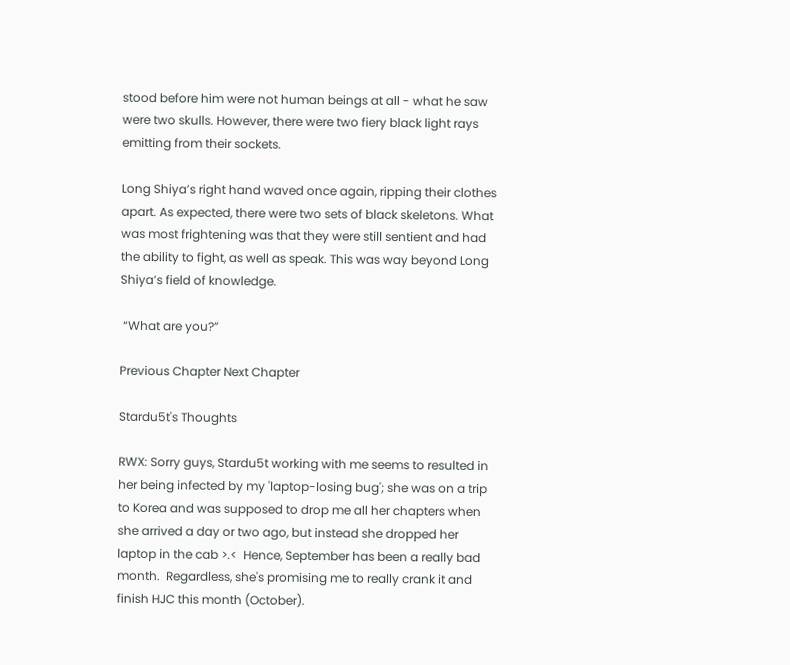stood before him were not human beings at all - what he saw were two skulls. However, there were two fiery black light rays emitting from their sockets.

Long Shiya’s right hand waved once again, ripping their clothes apart. As expected, there were two sets of black skeletons. What was most frightening was that they were still sentient and had the ability to fight, as well as speak. This was way beyond Long Shiya’s field of knowledge.

 “What are you?”

Previous Chapter Next Chapter

Stardu5t's Thoughts

RWX: Sorry guys, Stardu5t working with me seems to resulted in her being infected by my 'laptop-losing bug'; she was on a trip to Korea and was supposed to drop me all her chapters when she arrived a day or two ago, but instead she dropped her laptop in the cab >.<  Hence, September has been a really bad month.  Regardless, she's promising me to really crank it and finish HJC this month (October).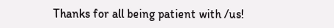Thanks for all being patient with /us!